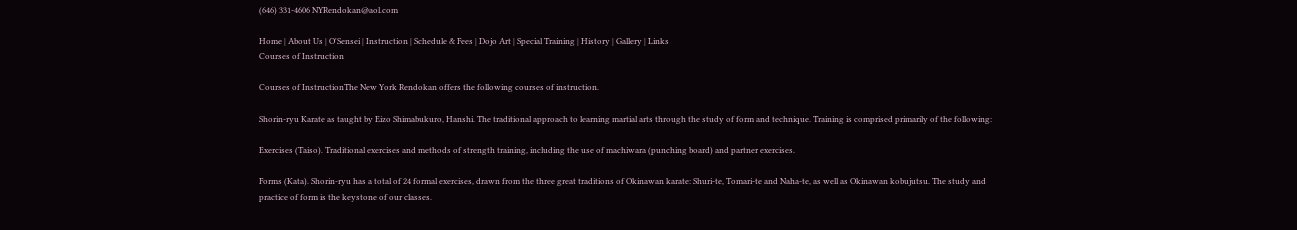(646) 331-4606 NYRendokan@aol.com

Home | About Us | O'Sensei | Instruction | Schedule & Fees | Dojo Art | Special Training | History | Gallery | Links
Courses of Instruction

Courses of InstructionThe New York Rendokan offers the following courses of instruction.

Shorin-ryu Karate as taught by Eizo Shimabukuro, Hanshi. The traditional approach to learning martial arts through the study of form and technique. Training is comprised primarily of the following:

Exercises (Taiso). Traditional exercises and methods of strength training, including the use of machiwara (punching board) and partner exercises.

Forms (Kata). Shorin-ryu has a total of 24 formal exercises, drawn from the three great traditions of Okinawan karate: Shuri-te, Tomari-te and Naha-te, as well as Okinawan kobujutsu. The study and practice of form is the keystone of our classes.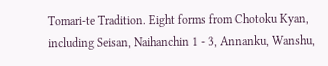Tomari-te Tradition. Eight forms from Chotoku Kyan, including Seisan, Naihanchin 1 - 3, Annanku, Wanshu,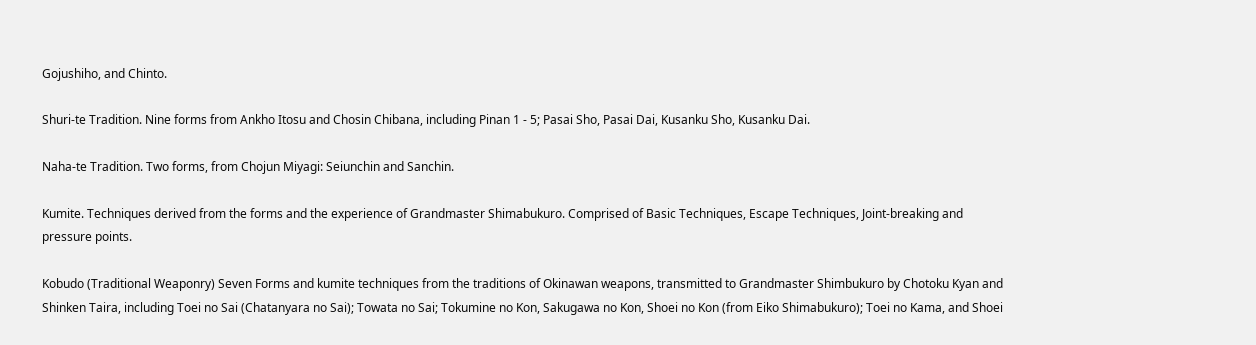Gojushiho, and Chinto.

Shuri-te Tradition. Nine forms from Ankho Itosu and Chosin Chibana, including Pinan 1 - 5; Pasai Sho, Pasai Dai, Kusanku Sho, Kusanku Dai.

Naha-te Tradition. Two forms, from Chojun Miyagi: Seiunchin and Sanchin.

Kumite. Techniques derived from the forms and the experience of Grandmaster Shimabukuro. Comprised of Basic Techniques, Escape Techniques, Joint-breaking and pressure points.

Kobudo (Traditional Weaponry) Seven Forms and kumite techniques from the traditions of Okinawan weapons, transmitted to Grandmaster Shimbukuro by Chotoku Kyan and Shinken Taira, including Toei no Sai (Chatanyara no Sai); Towata no Sai; Tokumine no Kon, Sakugawa no Kon, Shoei no Kon (from Eiko Shimabukuro); Toei no Kama, and Shoei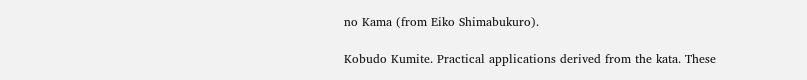no Kama (from Eiko Shimabukuro).

Kobudo Kumite. Practical applications derived from the kata. These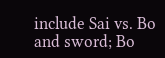include Sai vs. Bo and sword; Bo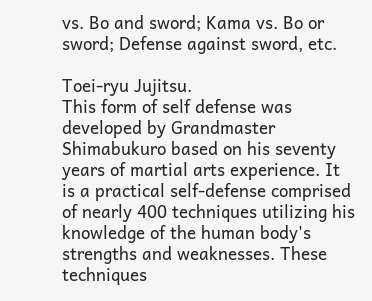vs. Bo and sword; Kama vs. Bo or sword; Defense against sword, etc.

Toei-ryu Jujitsu.
This form of self defense was developed by Grandmaster Shimabukuro based on his seventy years of martial arts experience. It is a practical self-defense comprised of nearly 400 techniques utilizing his knowledge of the human body's strengths and weaknesses. These techniques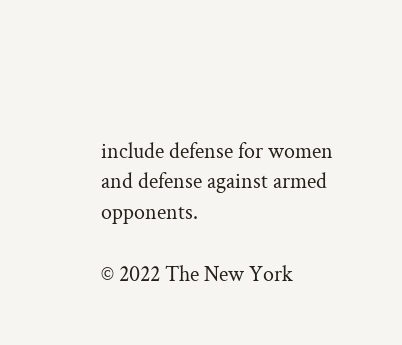include defense for women and defense against armed opponents.

© 2022 The New York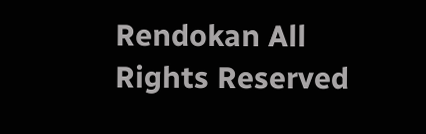Rendokan All Rights Reserved